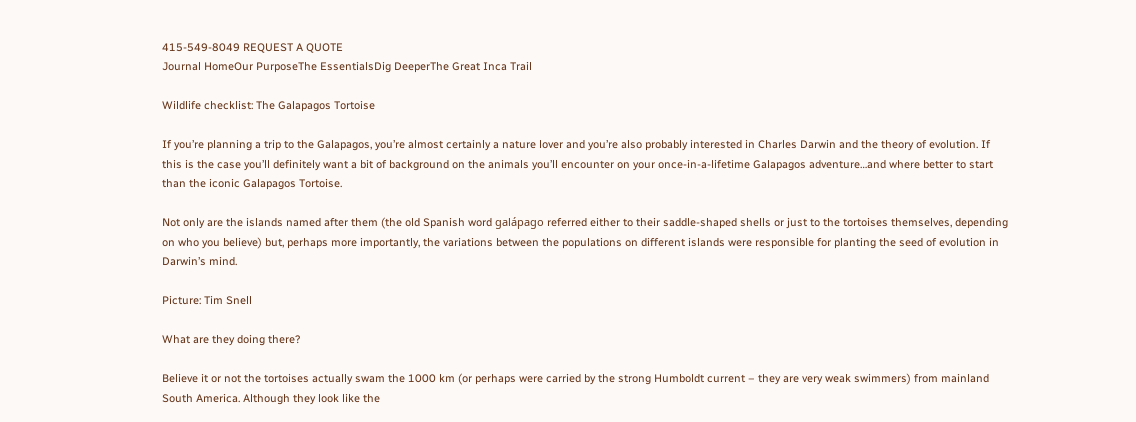415-549-8049 REQUEST A QUOTE
Journal HomeOur PurposeThe EssentialsDig DeeperThe Great Inca Trail

Wildlife checklist: The Galapagos Tortoise

If you’re planning a trip to the Galapagos, you’re almost certainly a nature lover and you’re also probably interested in Charles Darwin and the theory of evolution. If this is the case you’ll definitely want a bit of background on the animals you’ll encounter on your once-in-a-lifetime Galapagos adventure…and where better to start than the iconic Galapagos Tortoise.

Not only are the islands named after them (the old Spanish word galápago referred either to their saddle-shaped shells or just to the tortoises themselves, depending on who you believe) but, perhaps more importantly, the variations between the populations on different islands were responsible for planting the seed of evolution in Darwin’s mind.

Picture: Tim Snell

What are they doing there?

Believe it or not the tortoises actually swam the 1000 km (or perhaps were carried by the strong Humboldt current – they are very weak swimmers) from mainland South America. Although they look like the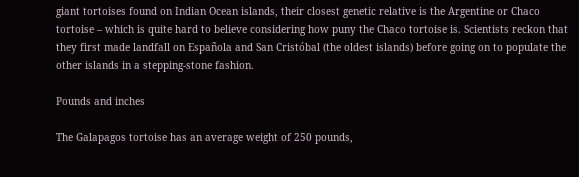giant tortoises found on Indian Ocean islands, their closest genetic relative is the Argentine or Chaco tortoise – which is quite hard to believe considering how puny the Chaco tortoise is. Scientists reckon that they first made landfall on Española and San Cristóbal (the oldest islands) before going on to populate the other islands in a stepping-stone fashion.

Pounds and inches

The Galapagos tortoise has an average weight of 250 pounds,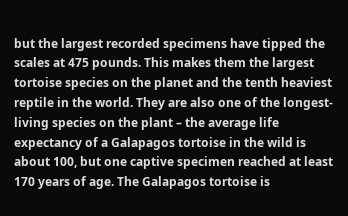but the largest recorded specimens have tipped the scales at 475 pounds. This makes them the largest tortoise species on the planet and the tenth heaviest reptile in the world. They are also one of the longest-living species on the plant – the average life expectancy of a Galapagos tortoise in the wild is about 100, but one captive specimen reached at least 170 years of age. The Galapagos tortoise is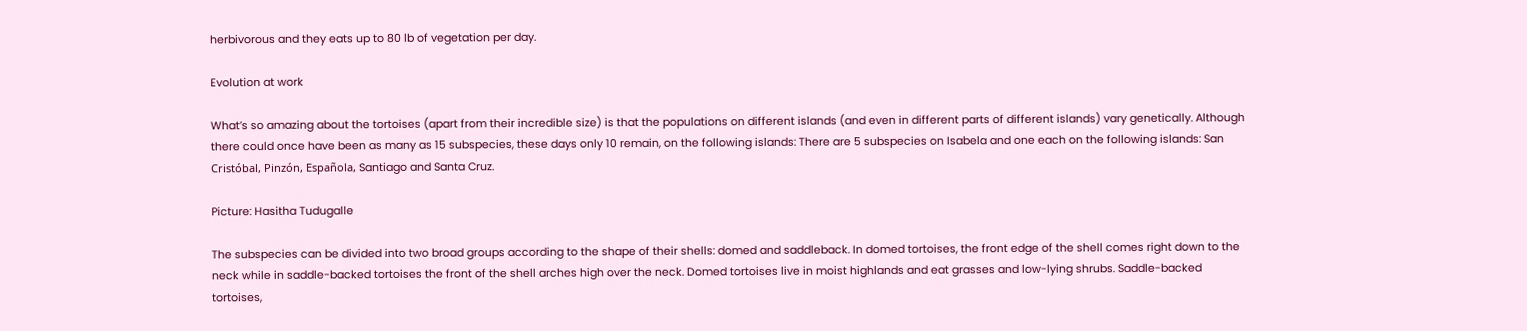herbivorous and they eats up to 80 lb of vegetation per day.

Evolution at work

What’s so amazing about the tortoises (apart from their incredible size) is that the populations on different islands (and even in different parts of different islands) vary genetically. Although there could once have been as many as 15 subspecies, these days only 10 remain, on the following islands: There are 5 subspecies on Isabela and one each on the following islands: San Cristóbal, Pinzón, Española, Santiago and Santa Cruz.

Picture: Hasitha Tudugalle

The subspecies can be divided into two broad groups according to the shape of their shells: domed and saddleback. In domed tortoises, the front edge of the shell comes right down to the neck while in saddle-backed tortoises the front of the shell arches high over the neck. Domed tortoises live in moist highlands and eat grasses and low-lying shrubs. Saddle-backed tortoises,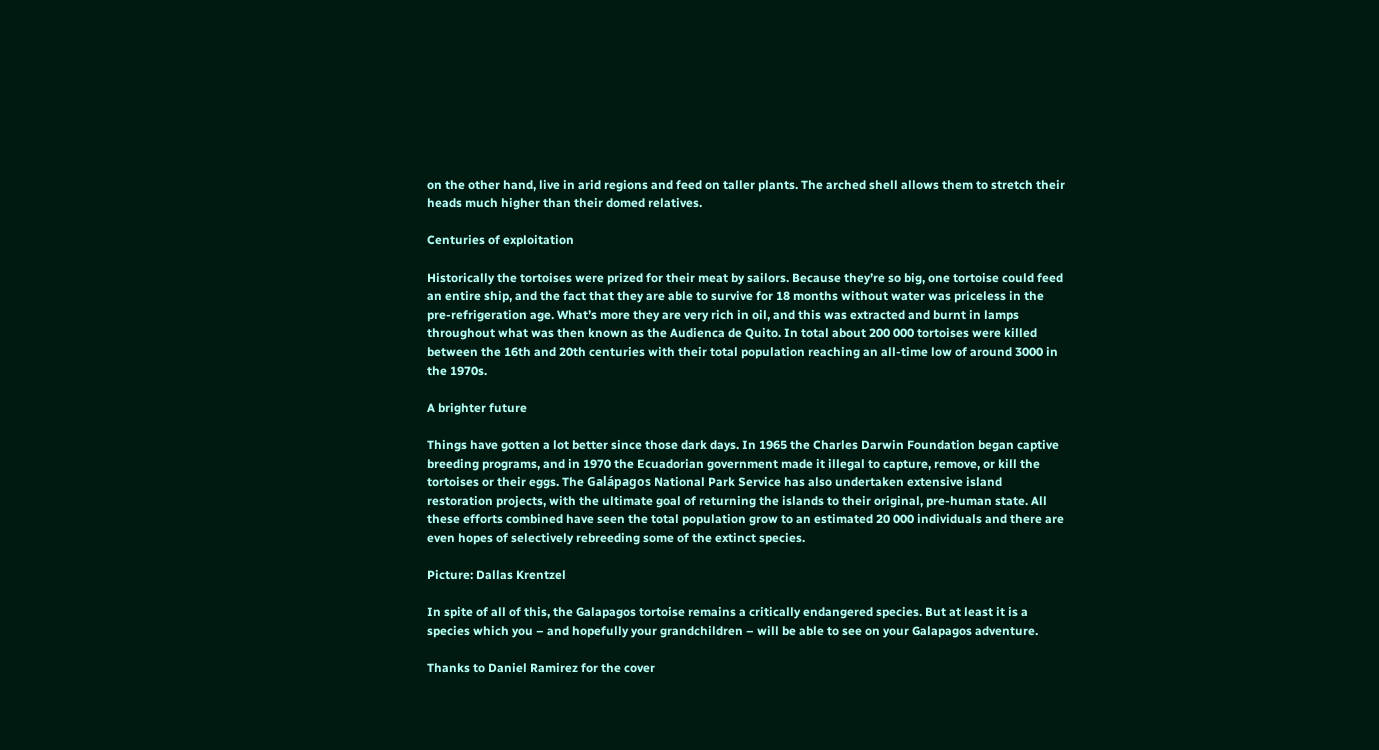on the other hand, live in arid regions and feed on taller plants. The arched shell allows them to stretch their heads much higher than their domed relatives.

Centuries of exploitation

Historically the tortoises were prized for their meat by sailors. Because they’re so big, one tortoise could feed an entire ship, and the fact that they are able to survive for 18 months without water was priceless in the pre-refrigeration age. What’s more they are very rich in oil, and this was extracted and burnt in lamps throughout what was then known as the Audienca de Quito. In total about 200 000 tortoises were killed between the 16th and 20th centuries with their total population reaching an all-time low of around 3000 in the 1970s.

A brighter future

Things have gotten a lot better since those dark days. In 1965 the Charles Darwin Foundation began captive breeding programs, and in 1970 the Ecuadorian government made it illegal to capture, remove, or kill the tortoises or their eggs. The Galápagos National Park Service has also undertaken extensive island restoration projects, with the ultimate goal of returning the islands to their original, pre-human state. All these efforts combined have seen the total population grow to an estimated 20 000 individuals and there are even hopes of selectively rebreeding some of the extinct species.

Picture: Dallas Krentzel

In spite of all of this, the Galapagos tortoise remains a critically endangered species. But at least it is a species which you – and hopefully your grandchildren – will be able to see on your Galapagos adventure.

Thanks to Daniel Ramirez for the cover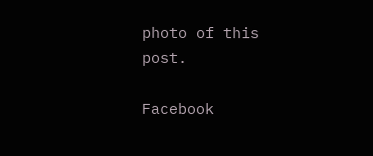photo of this post.

Facebook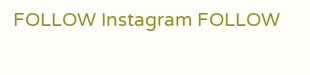FOLLOW Instagram FOLLOW